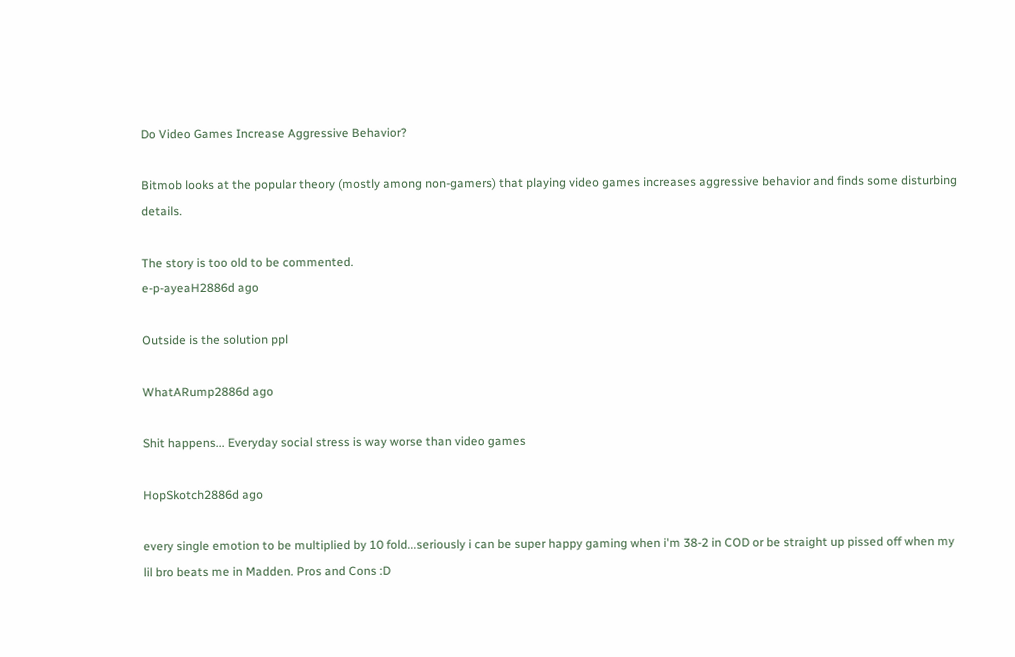Do Video Games Increase Aggressive Behavior?

Bitmob looks at the popular theory (mostly among non-gamers) that playing video games increases aggressive behavior and finds some disturbing details.

The story is too old to be commented.
e-p-ayeaH2886d ago

Outside is the solution ppl

WhatARump2886d ago

Shit happens... Everyday social stress is way worse than video games

HopSkotch2886d ago

every single emotion to be multiplied by 10 fold...seriously i can be super happy gaming when i'm 38-2 in COD or be straight up pissed off when my lil bro beats me in Madden. Pros and Cons :D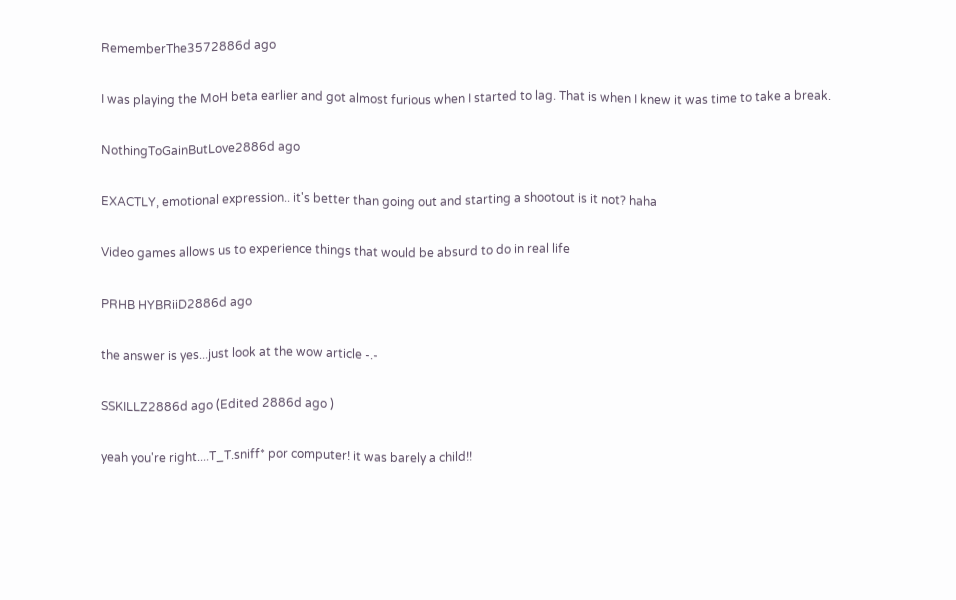RememberThe3572886d ago

I was playing the MoH beta earlier and got almost furious when I started to lag. That is when I knew it was time to take a break.

NothingToGainButLove2886d ago

EXACTLY, emotional expression.. it's better than going out and starting a shootout is it not? haha

Video games allows us to experience things that would be absurd to do in real life

PRHB HYBRiiD2886d ago

the answer is yes...just look at the wow article -.-

SSKILLZ2886d ago (Edited 2886d ago )

yeah you're right....T_T.sniff* por computer! it was barely a child!!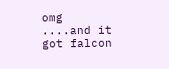omg ....and it got falcon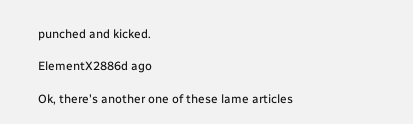punched and kicked.

ElementX2886d ago

Ok, there's another one of these lame articles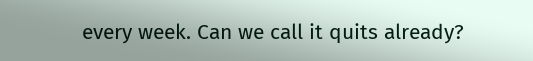every week. Can we call it quits already?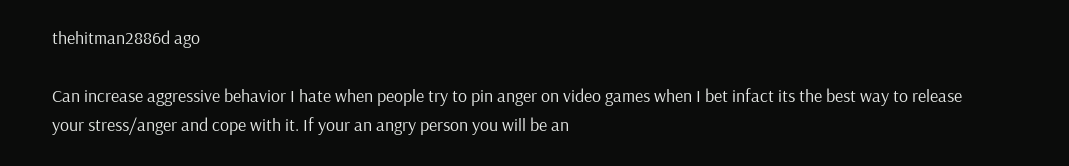thehitman2886d ago

Can increase aggressive behavior I hate when people try to pin anger on video games when I bet infact its the best way to release your stress/anger and cope with it. If your an angry person you will be an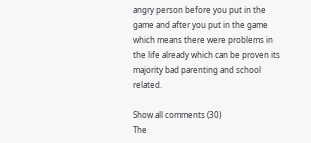angry person before you put in the game and after you put in the game which means there were problems in the life already which can be proven its majority bad parenting and school related.

Show all comments (30)
The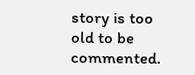story is too old to be commented.